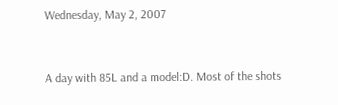Wednesday, May 2, 2007


A day with 85L and a model:D. Most of the shots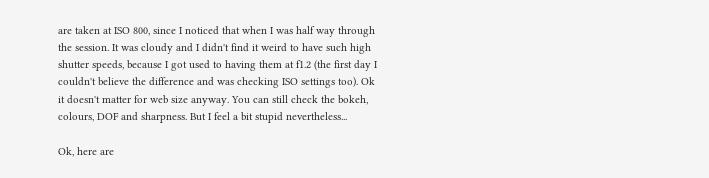are taken at ISO 800, since I noticed that when I was half way through the session. It was cloudy and I didn't find it weird to have such high shutter speeds, because I got used to having them at f1.2 (the first day I couldn't believe the difference and was checking ISO settings too). Ok it doesn't matter for web size anyway. You can still check the bokeh, colours, DOF and sharpness. But I feel a bit stupid nevertheless...

Ok, here are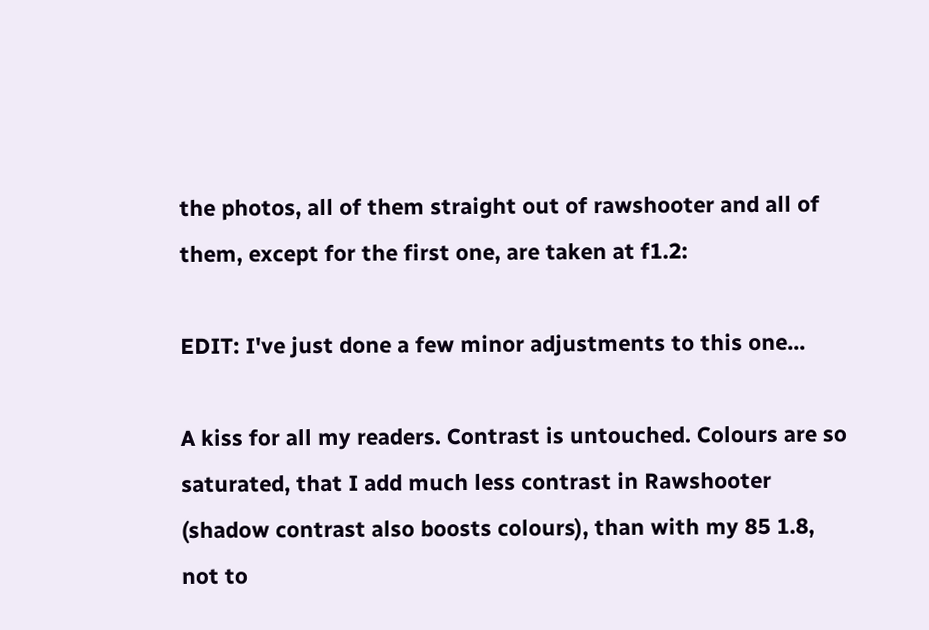the photos, all of them straight out of rawshooter and all of them, except for the first one, are taken at f1.2:

EDIT: I've just done a few minor adjustments to this one...

A kiss for all my readers. Contrast is untouched. Colours are so saturated, that I add much less contrast in Rawshooter (shadow contrast also boosts colours), than with my 85 1.8, not to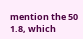mention the 50 1.8, which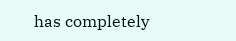has completely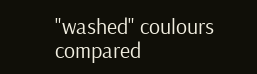"washed" coulours compared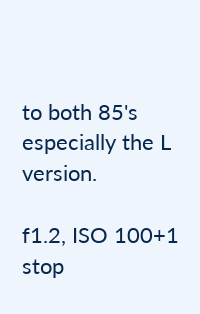to both 85's especially the L version.

f1.2, ISO 100+1 stop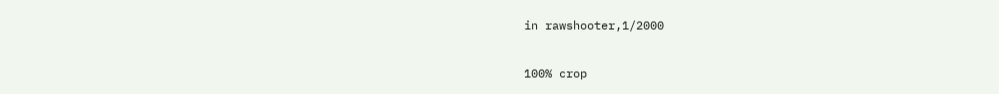in rawshooter,1/2000

100% crop